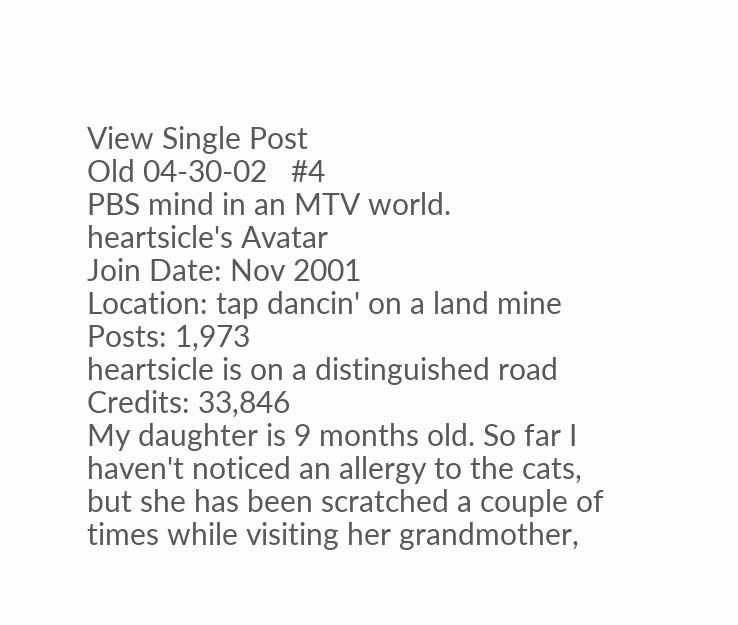View Single Post
Old 04-30-02   #4
PBS mind in an MTV world.
heartsicle's Avatar
Join Date: Nov 2001
Location: tap dancin' on a land mine
Posts: 1,973
heartsicle is on a distinguished road
Credits: 33,846
My daughter is 9 months old. So far I haven't noticed an allergy to the cats, but she has been scratched a couple of times while visiting her grandmother,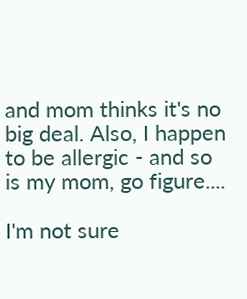and mom thinks it's no big deal. Also, I happen to be allergic - and so is my mom, go figure....

I'm not sure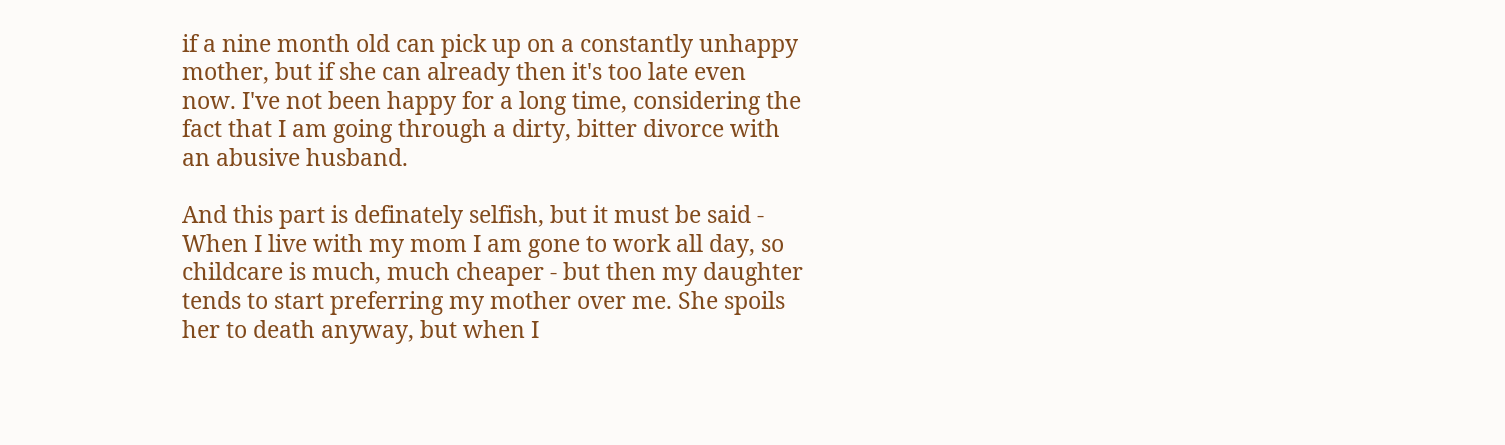if a nine month old can pick up on a constantly unhappy mother, but if she can already then it's too late even now. I've not been happy for a long time, considering the fact that I am going through a dirty, bitter divorce with an abusive husband.

And this part is definately selfish, but it must be said - When I live with my mom I am gone to work all day, so childcare is much, much cheaper - but then my daughter tends to start preferring my mother over me. She spoils her to death anyway, but when I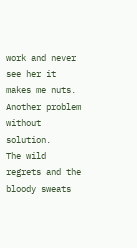work and never see her it makes me nuts. Another problem without solution.
The wild regrets and the bloody sweats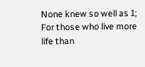None knew so well as I;
For those who live more life than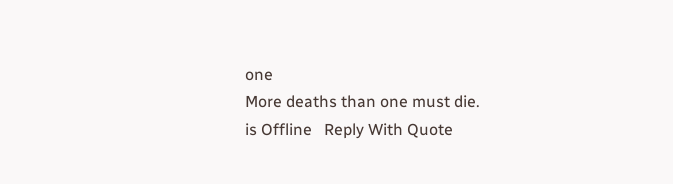one
More deaths than one must die.
is Offline   Reply With Quote